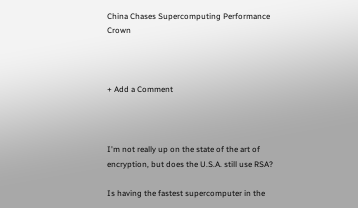China Chases Supercomputing Performance Crown



+ Add a Comment



I'm not really up on the state of the art of encryption, but does the U.S.A. still use RSA?

Is having the fastest supercomputer in the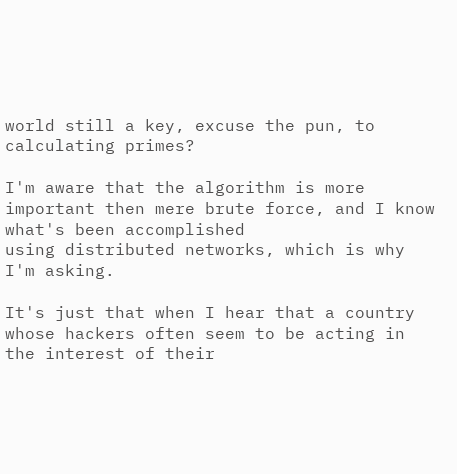world still a key, excuse the pun, to calculating primes?

I'm aware that the algorithm is more important then mere brute force, and I know what's been accomplished
using distributed networks, which is why I'm asking.

It's just that when I hear that a country whose hackers often seem to be acting in the interest of their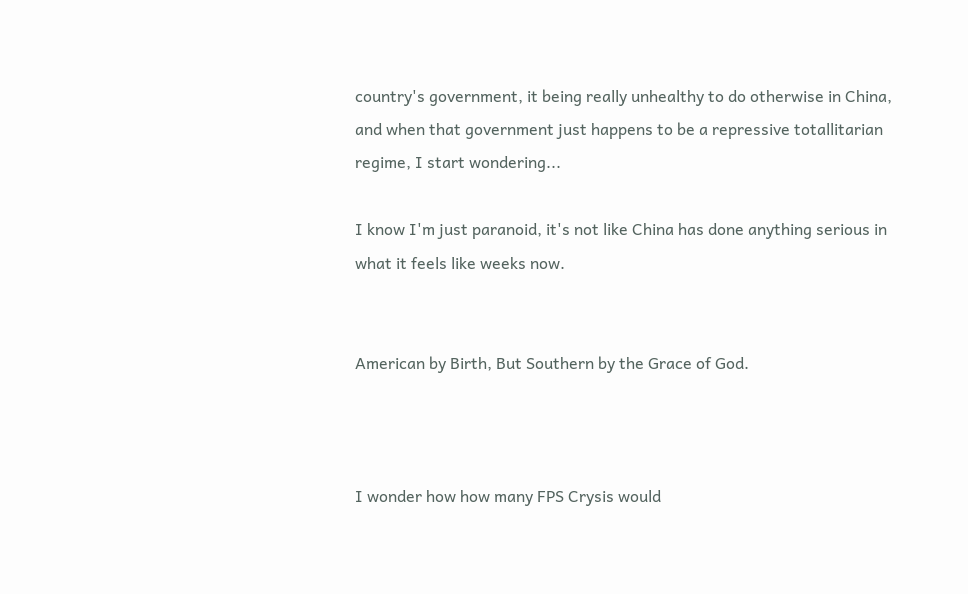country's government, it being really unhealthy to do otherwise in China, and when that government just happens to be a repressive totallitarian regime, I start wondering...

I know I'm just paranoid, it's not like China has done anything serious in what it feels like weeks now.


American by Birth, But Southern by the Grace of God.



I wonder how how many FPS Crysis would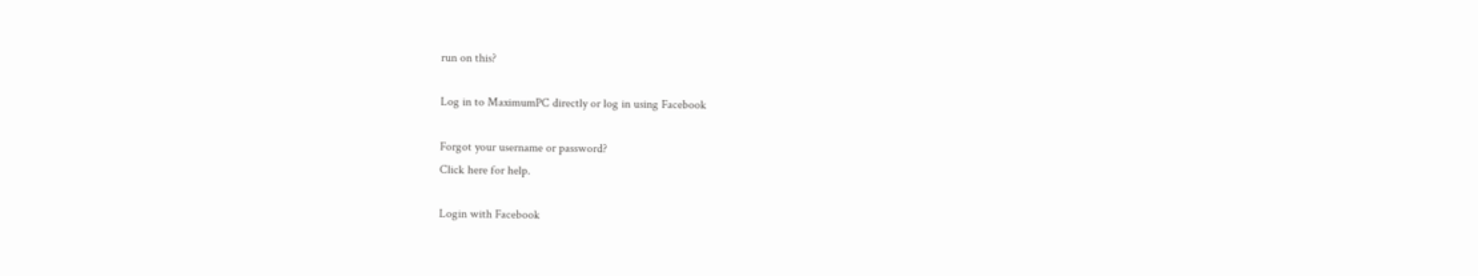run on this?

Log in to MaximumPC directly or log in using Facebook

Forgot your username or password?
Click here for help.

Login with Facebook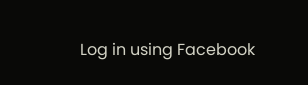Log in using Facebook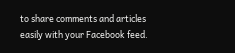to share comments and articles easily with your Facebook feed.